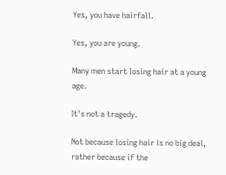Yes, you have hairfall.

Yes, you are young.

Many men start losing hair at a young age.

It's not a tragedy.

Not because losing hair is no big deal, rather because if the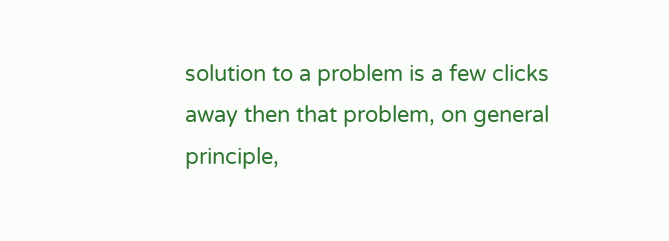solution to a problem is a few clicks away then that problem, on general principle,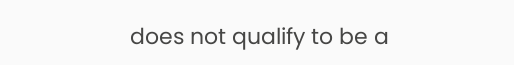does not qualify to be a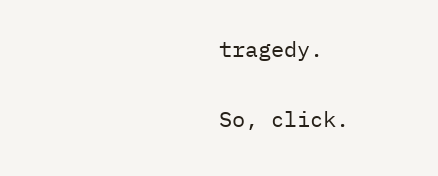tragedy.

So, click.